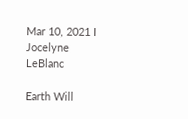Mar 10, 2021 I Jocelyne LeBlanc

Earth Will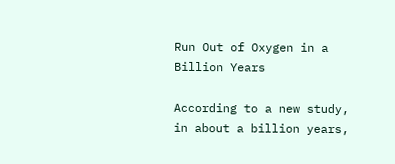Run Out of Oxygen in a Billion Years

According to a new study, in about a billion years,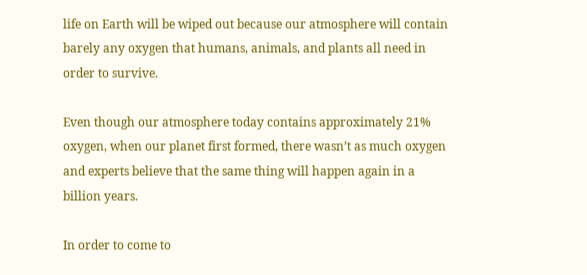life on Earth will be wiped out because our atmosphere will contain barely any oxygen that humans, animals, and plants all need in order to survive.

Even though our atmosphere today contains approximately 21% oxygen, when our planet first formed, there wasn’t as much oxygen and experts believe that the same thing will happen again in a billion years.

In order to come to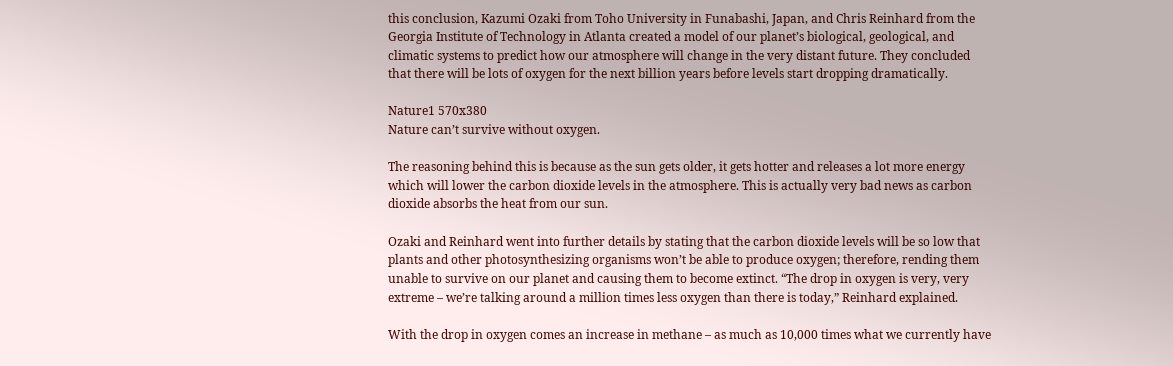this conclusion, Kazumi Ozaki from Toho University in Funabashi, Japan, and Chris Reinhard from the Georgia Institute of Technology in Atlanta created a model of our planet’s biological, geological, and climatic systems to predict how our atmosphere will change in the very distant future. They concluded that there will be lots of oxygen for the next billion years before levels start dropping dramatically.

Nature1 570x380
Nature can’t survive without oxygen.

The reasoning behind this is because as the sun gets older, it gets hotter and releases a lot more energy which will lower the carbon dioxide levels in the atmosphere. This is actually very bad news as carbon dioxide absorbs the heat from our sun.

Ozaki and Reinhard went into further details by stating that the carbon dioxide levels will be so low that plants and other photosynthesizing organisms won’t be able to produce oxygen; therefore, rending them unable to survive on our planet and causing them to become extinct. “The drop in oxygen is very, very extreme – we’re talking around a million times less oxygen than there is today,” Reinhard explained.

With the drop in oxygen comes an increase in methane – as much as 10,000 times what we currently have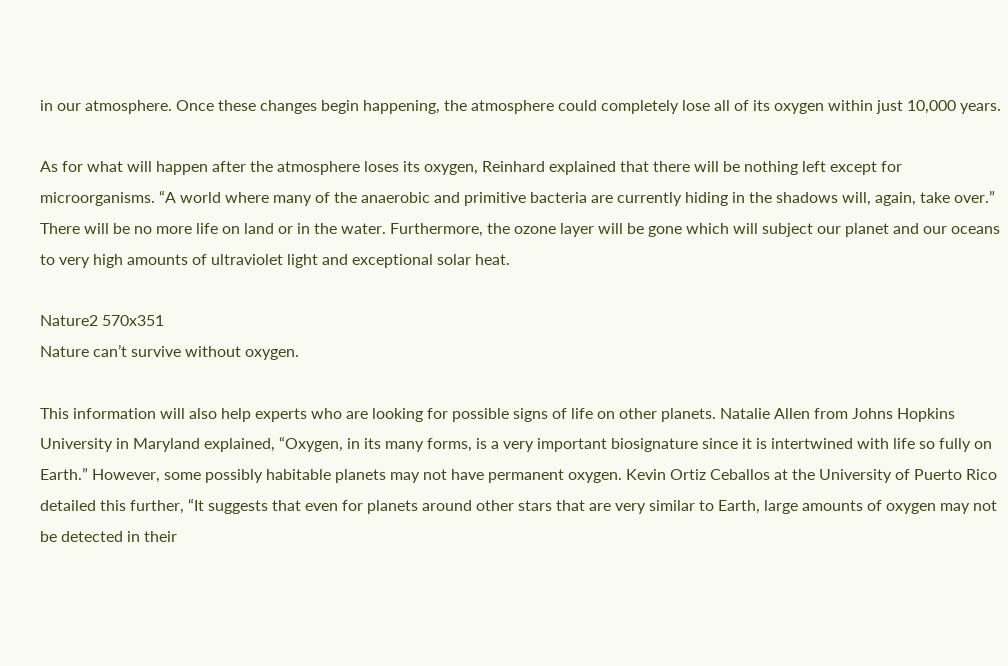in our atmosphere. Once these changes begin happening, the atmosphere could completely lose all of its oxygen within just 10,000 years.

As for what will happen after the atmosphere loses its oxygen, Reinhard explained that there will be nothing left except for microorganisms. “A world where many of the anaerobic and primitive bacteria are currently hiding in the shadows will, again, take over.” There will be no more life on land or in the water. Furthermore, the ozone layer will be gone which will subject our planet and our oceans to very high amounts of ultraviolet light and exceptional solar heat.

Nature2 570x351
Nature can’t survive without oxygen.

This information will also help experts who are looking for possible signs of life on other planets. Natalie Allen from Johns Hopkins University in Maryland explained, “Oxygen, in its many forms, is a very important biosignature since it is intertwined with life so fully on Earth.” However, some possibly habitable planets may not have permanent oxygen. Kevin Ortiz Ceballos at the University of Puerto Rico detailed this further, “It suggests that even for planets around other stars that are very similar to Earth, large amounts of oxygen may not be detected in their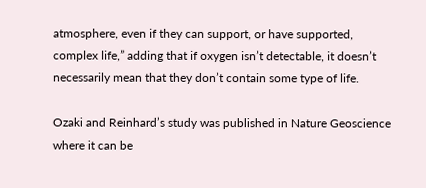atmosphere, even if they can support, or have supported, complex life,” adding that if oxygen isn’t detectable, it doesn’t necessarily mean that they don’t contain some type of life.

Ozaki and Reinhard’s study was published in Nature Geoscience where it can be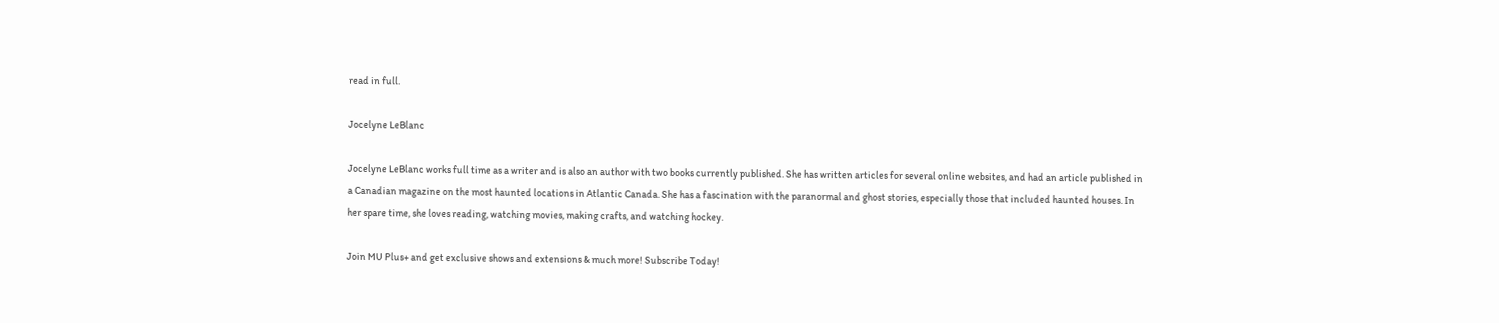read in full.

Jocelyne LeBlanc

Jocelyne LeBlanc works full time as a writer and is also an author with two books currently published. She has written articles for several online websites, and had an article published in a Canadian magazine on the most haunted locations in Atlantic Canada. She has a fascination with the paranormal and ghost stories, especially those that included haunted houses. In her spare time, she loves reading, watching movies, making crafts, and watching hockey.

Join MU Plus+ and get exclusive shows and extensions & much more! Subscribe Today!